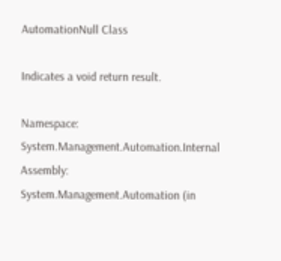AutomationNull Class

Indicates a void return result.

Namespace: System.Management.Automation.Internal
Assembly: System.Management.Automation (in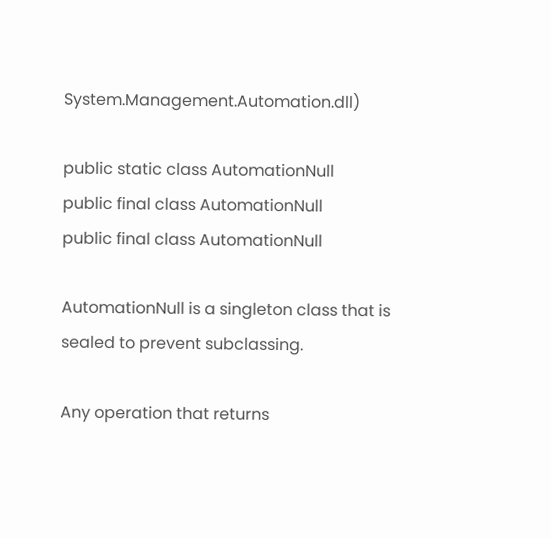System.Management.Automation.dll)

public static class AutomationNull
public final class AutomationNull
public final class AutomationNull

AutomationNull is a singleton class that is sealed to prevent subclassing.

Any operation that returns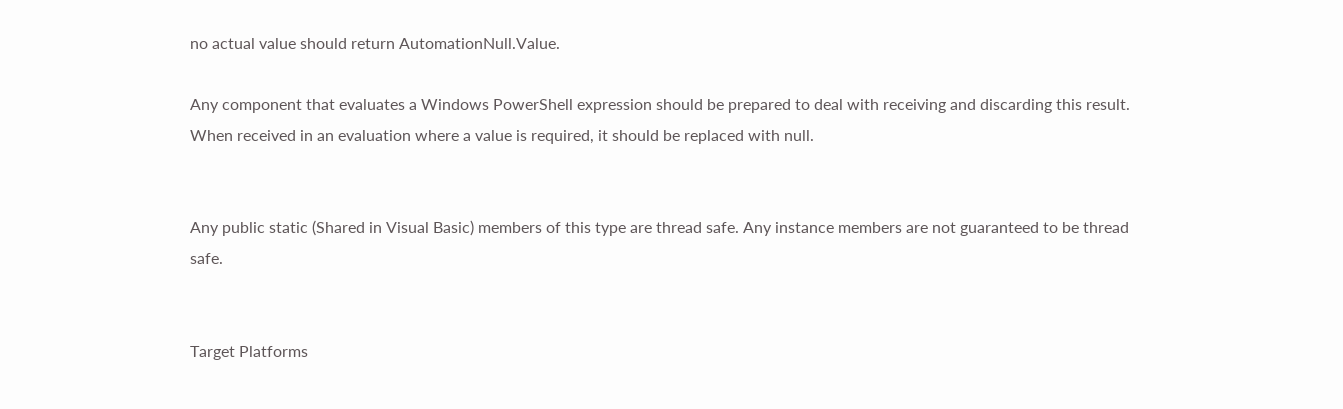no actual value should return AutomationNull.Value.

Any component that evaluates a Windows PowerShell expression should be prepared to deal with receiving and discarding this result. When received in an evaluation where a value is required, it should be replaced with null.


Any public static (Shared in Visual Basic) members of this type are thread safe. Any instance members are not guaranteed to be thread safe.


Target Platforms